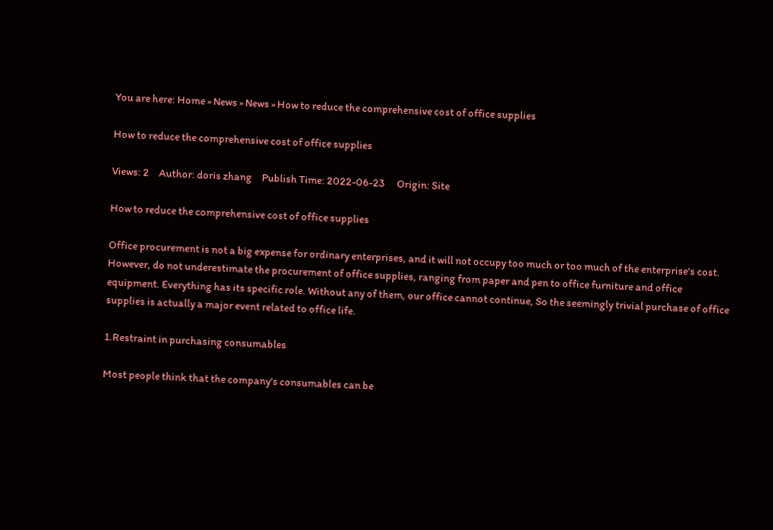You are here: Home » News » News » How to reduce the comprehensive cost of office supplies

How to reduce the comprehensive cost of office supplies

Views: 2     Author: doris zhang     Publish Time: 2022-06-23      Origin: Site

How to reduce the comprehensive cost of office supplies

Office procurement is not a big expense for ordinary enterprises, and it will not occupy too much or too much of the enterprise's cost. However, do not underestimate the procurement of office supplies, ranging from paper and pen to office furniture and office equipment. Everything has its specific role. Without any of them, our office cannot continue, So the seemingly trivial purchase of office supplies is actually a major event related to office life.

1.Restraint in purchasing consumables

Most people think that the company's consumables can be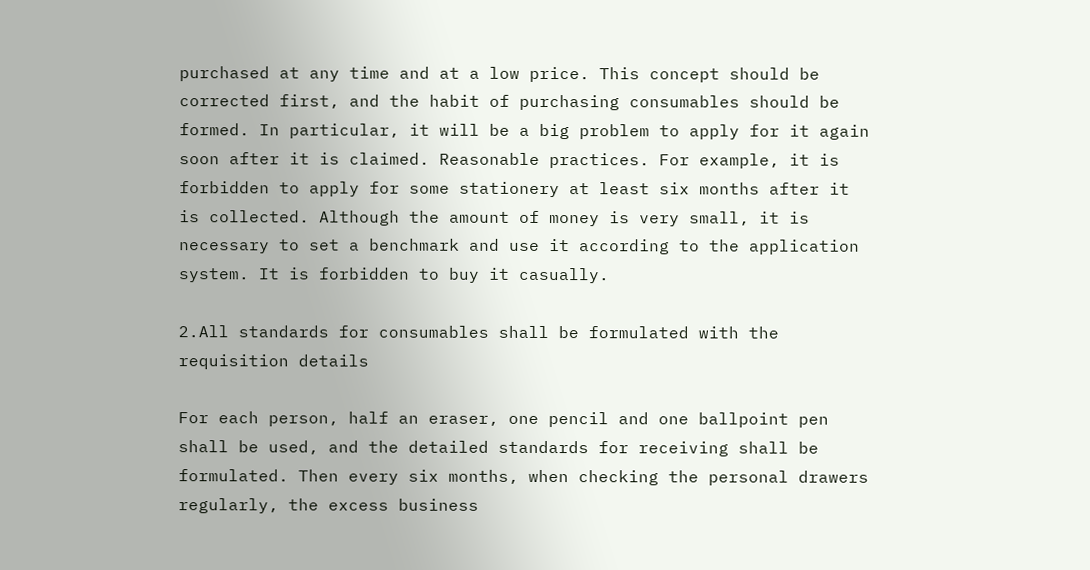purchased at any time and at a low price. This concept should be corrected first, and the habit of purchasing consumables should be formed. In particular, it will be a big problem to apply for it again soon after it is claimed. Reasonable practices. For example, it is forbidden to apply for some stationery at least six months after it is collected. Although the amount of money is very small, it is necessary to set a benchmark and use it according to the application system. It is forbidden to buy it casually.

2.All standards for consumables shall be formulated with the requisition details

For each person, half an eraser, one pencil and one ballpoint pen shall be used, and the detailed standards for receiving shall be formulated. Then every six months, when checking the personal drawers regularly, the excess business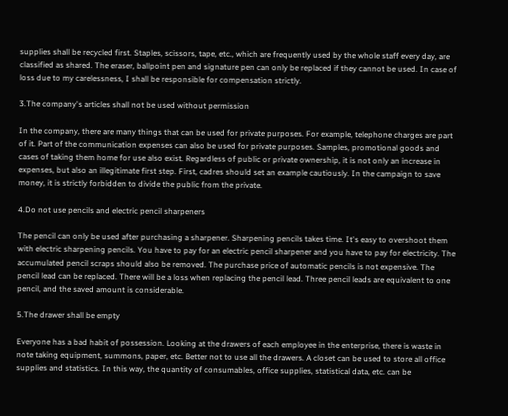supplies shall be recycled first. Staples, scissors, tape, etc., which are frequently used by the whole staff every day, are classified as shared. The eraser, ballpoint pen and signature pen can only be replaced if they cannot be used. In case of loss due to my carelessness, I shall be responsible for compensation strictly.

3.The company's articles shall not be used without permission

In the company, there are many things that can be used for private purposes. For example, telephone charges are part of it. Part of the communication expenses can also be used for private purposes. Samples, promotional goods and cases of taking them home for use also exist. Regardless of public or private ownership, it is not only an increase in expenses, but also an illegitimate first step. First, cadres should set an example cautiously. In the campaign to save money, it is strictly forbidden to divide the public from the private.

4.Do not use pencils and electric pencil sharpeners

The pencil can only be used after purchasing a sharpener. Sharpening pencils takes time. It's easy to overshoot them with electric sharpening pencils. You have to pay for an electric pencil sharpener and you have to pay for electricity. The accumulated pencil scraps should also be removed. The purchase price of automatic pencils is not expensive. The pencil lead can be replaced. There will be a loss when replacing the pencil lead. Three pencil leads are equivalent to one pencil, and the saved amount is considerable.

5.The drawer shall be empty

Everyone has a bad habit of possession. Looking at the drawers of each employee in the enterprise, there is waste in note taking equipment, summons, paper, etc. Better not to use all the drawers. A closet can be used to store all office supplies and statistics. In this way, the quantity of consumables, office supplies, statistical data, etc. can be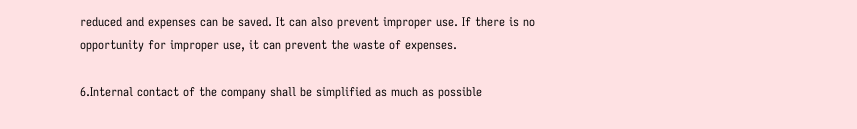reduced and expenses can be saved. It can also prevent improper use. If there is no opportunity for improper use, it can prevent the waste of expenses.

6.Internal contact of the company shall be simplified as much as possible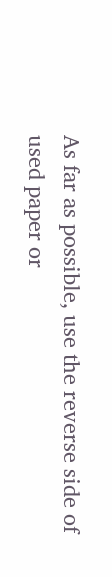As far as possible, use the reverse side of used paper or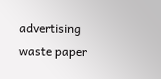advertising waste paper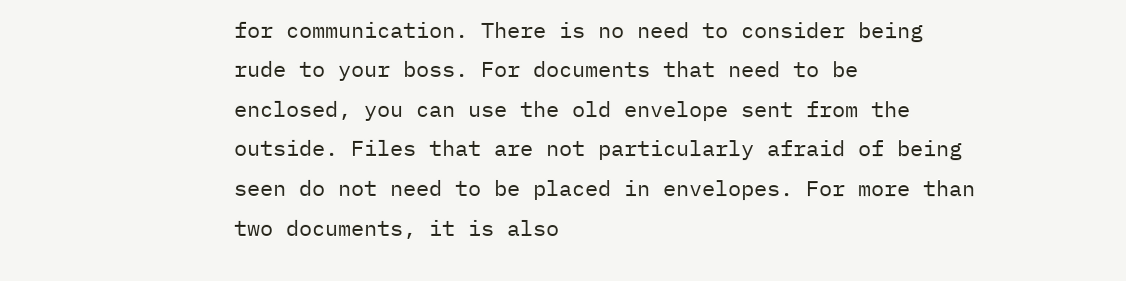for communication. There is no need to consider being rude to your boss. For documents that need to be enclosed, you can use the old envelope sent from the outside. Files that are not particularly afraid of being seen do not need to be placed in envelopes. For more than two documents, it is also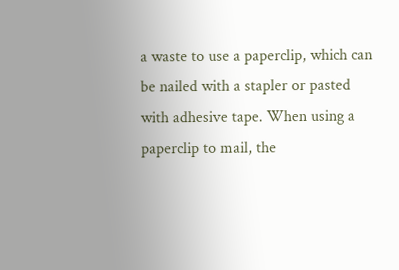a waste to use a paperclip, which can be nailed with a stapler or pasted with adhesive tape. When using a paperclip to mail, the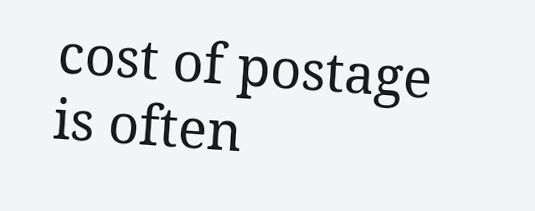cost of postage is often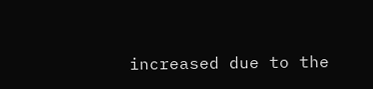increased due to the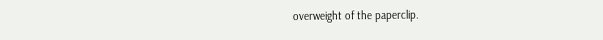overweight of the paperclip.